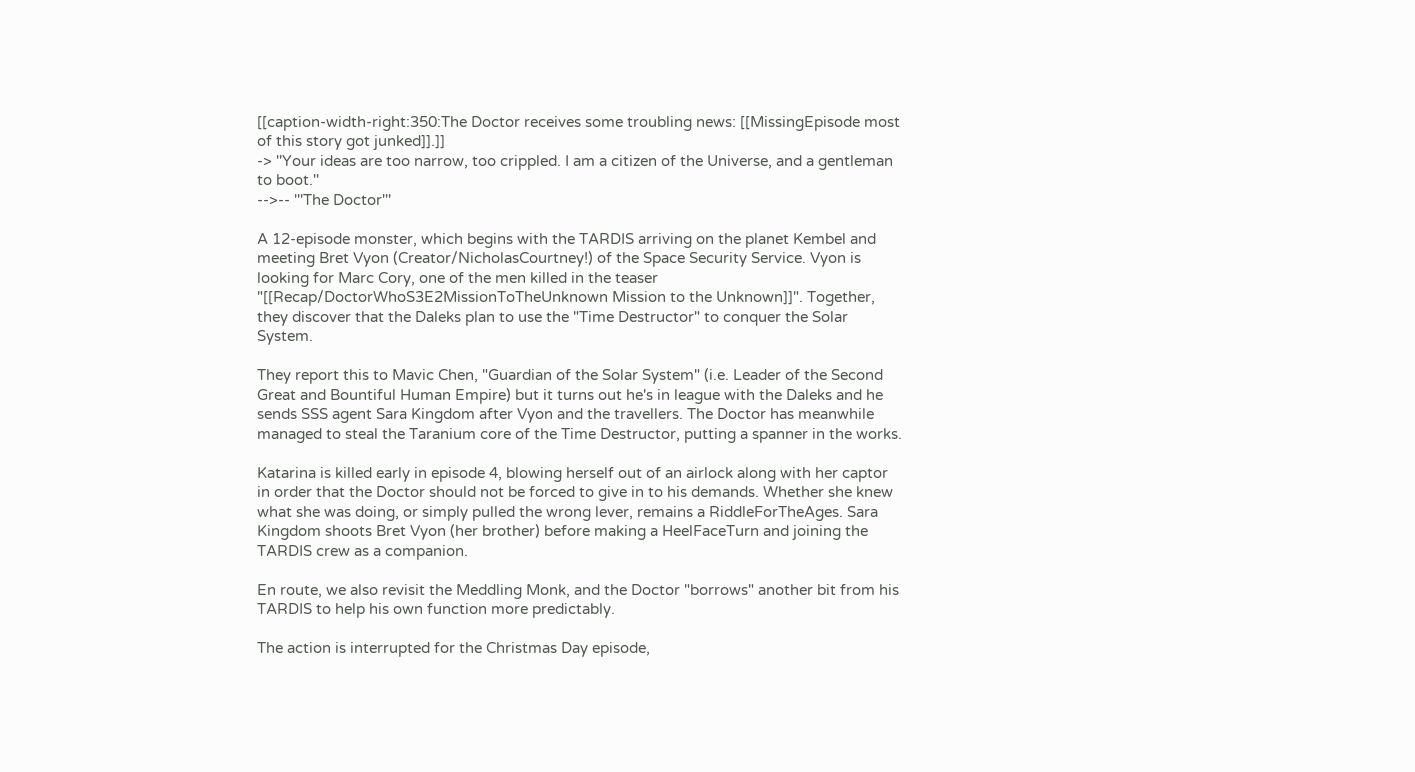[[caption-width-right:350:The Doctor receives some troubling news: [[MissingEpisode most of this story got junked]].]]
-> ''Your ideas are too narrow, too crippled. I am a citizen of the Universe, and a gentleman to boot.''
-->-- '''The Doctor'''

A 12-episode monster, which begins with the TARDIS arriving on the planet Kembel and meeting Bret Vyon (Creator/NicholasCourtney!) of the Space Security Service. Vyon is looking for Marc Cory, one of the men killed in the teaser "[[Recap/DoctorWhoS3E2MissionToTheUnknown Mission to the Unknown]]". Together, they discover that the Daleks plan to use the "Time Destructor" to conquer the Solar System.

They report this to Mavic Chen, "Guardian of the Solar System" (i.e. Leader of the Second Great and Bountiful Human Empire) but it turns out he's in league with the Daleks and he sends SSS agent Sara Kingdom after Vyon and the travellers. The Doctor has meanwhile managed to steal the Taranium core of the Time Destructor, putting a spanner in the works.

Katarina is killed early in episode 4, blowing herself out of an airlock along with her captor in order that the Doctor should not be forced to give in to his demands. Whether she knew what she was doing, or simply pulled the wrong lever, remains a RiddleForTheAges. Sara Kingdom shoots Bret Vyon (her brother) before making a HeelFaceTurn and joining the TARDIS crew as a companion.

En route, we also revisit the Meddling Monk, and the Doctor "borrows" another bit from his TARDIS to help his own function more predictably.

The action is interrupted for the Christmas Day episode,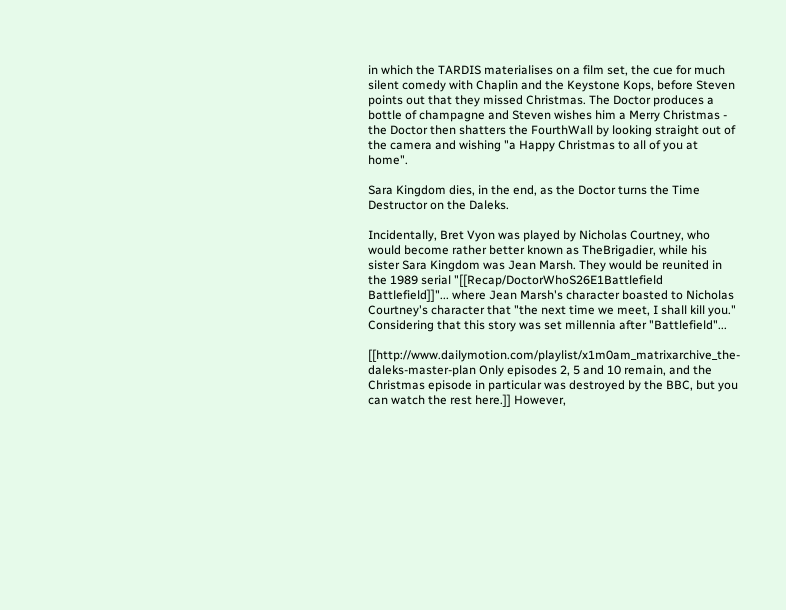in which the TARDIS materialises on a film set, the cue for much silent comedy with Chaplin and the Keystone Kops, before Steven points out that they missed Christmas. The Doctor produces a bottle of champagne and Steven wishes him a Merry Christmas - the Doctor then shatters the FourthWall by looking straight out of the camera and wishing "a Happy Christmas to all of you at home".

Sara Kingdom dies, in the end, as the Doctor turns the Time Destructor on the Daleks.

Incidentally, Bret Vyon was played by Nicholas Courtney, who would become rather better known as TheBrigadier, while his sister Sara Kingdom was Jean Marsh. They would be reunited in the 1989 serial "[[Recap/DoctorWhoS26E1Battlefield Battlefield]]"... where Jean Marsh's character boasted to Nicholas Courtney's character that "the next time we meet, I shall kill you." Considering that this story was set millennia after "Battlefield"...

[[http://www.dailymotion.com/playlist/x1m0am_matrixarchive_the-daleks-master-plan Only episodes 2, 5 and 10 remain, and the Christmas episode in particular was destroyed by the BBC, but you can watch the rest here.]] However,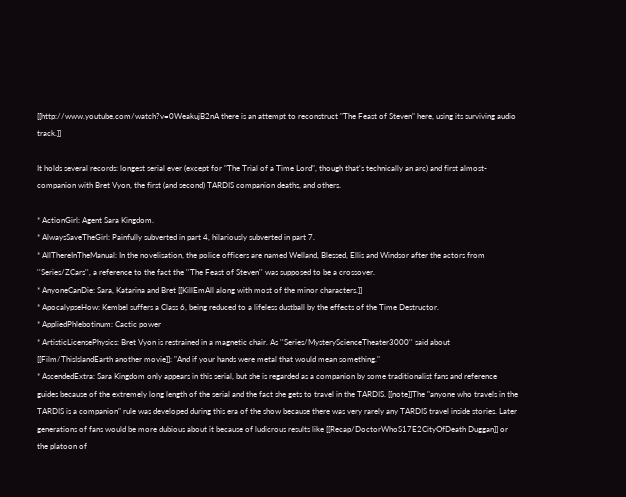[[http://www.youtube.com/watch?v=0WeakujB2nA there is an attempt to reconstruct "The Feast of Steven" here, using its surviving audio track.]]

It holds several records: longest serial ever (except for "The Trial of a Time Lord", though that's technically an arc) and first almost-companion with Bret Vyon, the first (and second) TARDIS companion deaths, and others.

* ActionGirl: Agent Sara Kingdom.
* AlwaysSaveTheGirl: Painfully subverted in part 4, hilariously subverted in part 7.
* AllThereInTheManual: In the novelisation, the police officers are named Welland, Blessed, Ellis and Windsor after the actors from ''Series/ZCars'', a reference to the fact the ''The Feast of Steven'' was supposed to be a crossover.
* AnyoneCanDie: Sara, Katarina and Bret [[KillEmAll along with most of the minor characters.]]
* ApocalypseHow: Kembel suffers a Class 6, being reduced to a lifeless dustball by the effects of the Time Destructor.
* AppliedPhlebotinum: Cactic power
* ArtisticLicensePhysics: Bret Vyon is restrained in a magnetic chair. As ''Series/MysteryScienceTheater3000'' said about [[Film/ThisIslandEarth another movie]]: "And if your hands were metal that would mean something."
* AscendedExtra: Sara Kingdom only appears in this serial, but she is regarded as a companion by some traditionalist fans and reference guides because of the extremely long length of the serial and the fact she gets to travel in the TARDIS. [[note]]The "anyone who travels in the TARDIS is a companion" rule was developed during this era of the show because there was very rarely any TARDIS travel inside stories. Later generations of fans would be more dubious about it because of ludicrous results like [[Recap/DoctorWhoS17E2CityOfDeath Duggan]] or the platoon of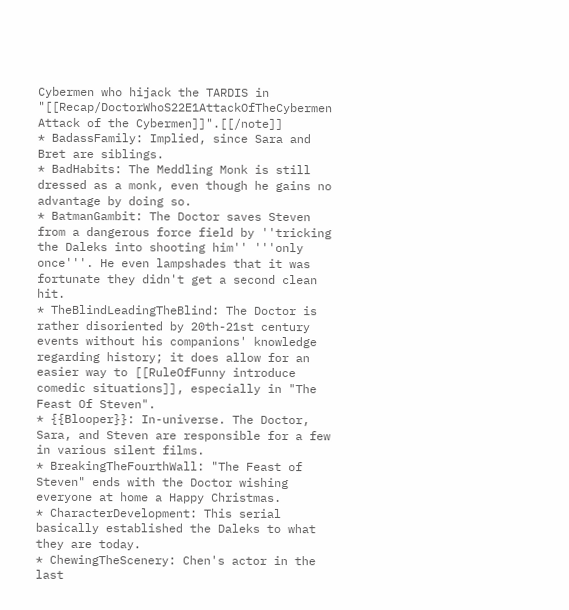Cybermen who hijack the TARDIS in "[[Recap/DoctorWhoS22E1AttackOfTheCybermen Attack of the Cybermen]]".[[/note]]
* BadassFamily: Implied, since Sara and Bret are siblings.
* BadHabits: The Meddling Monk is still dressed as a monk, even though he gains no advantage by doing so.
* BatmanGambit: The Doctor saves Steven from a dangerous force field by ''tricking the Daleks into shooting him'' '''only once'''. He even lampshades that it was fortunate they didn't get a second clean hit.
* TheBlindLeadingTheBlind: The Doctor is rather disoriented by 20th-21st century events without his companions' knowledge regarding history; it does allow for an easier way to [[RuleOfFunny introduce comedic situations]], especially in "The Feast Of Steven".
* {{Blooper}}: In-universe. The Doctor, Sara, and Steven are responsible for a few in various silent films.
* BreakingTheFourthWall: "The Feast of Steven" ends with the Doctor wishing everyone at home a Happy Christmas.
* CharacterDevelopment: This serial basically established the Daleks to what they are today.
* ChewingTheScenery: Chen's actor in the last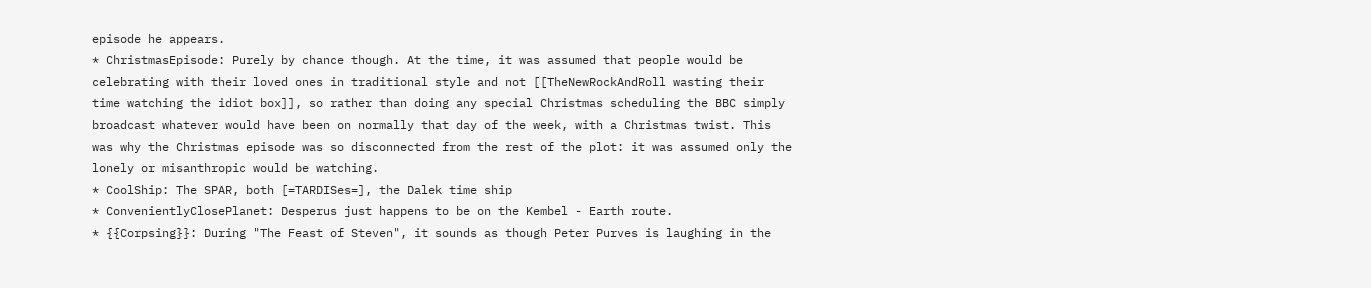episode he appears.
* ChristmasEpisode: Purely by chance though. At the time, it was assumed that people would be celebrating with their loved ones in traditional style and not [[TheNewRockAndRoll wasting their time watching the idiot box]], so rather than doing any special Christmas scheduling the BBC simply broadcast whatever would have been on normally that day of the week, with a Christmas twist. This was why the Christmas episode was so disconnected from the rest of the plot: it was assumed only the lonely or misanthropic would be watching.
* CoolShip: The SPAR, both [=TARDISes=], the Dalek time ship
* ConvenientlyClosePlanet: Desperus just happens to be on the Kembel - Earth route.
* {{Corpsing}}: During "The Feast of Steven", it sounds as though Peter Purves is laughing in the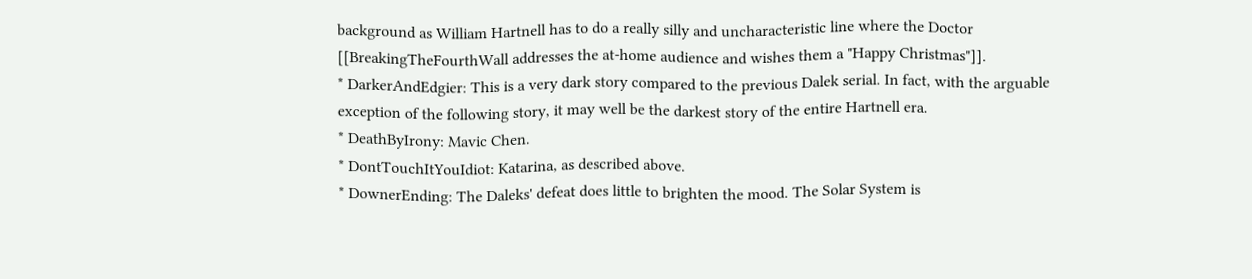background as William Hartnell has to do a really silly and uncharacteristic line where the Doctor [[BreakingTheFourthWall addresses the at-home audience and wishes them a "Happy Christmas"]].
* DarkerAndEdgier: This is a very dark story compared to the previous Dalek serial. In fact, with the arguable exception of the following story, it may well be the darkest story of the entire Hartnell era.
* DeathByIrony: Mavic Chen.
* DontTouchItYouIdiot: Katarina, as described above.
* DownerEnding: The Daleks' defeat does little to brighten the mood. The Solar System is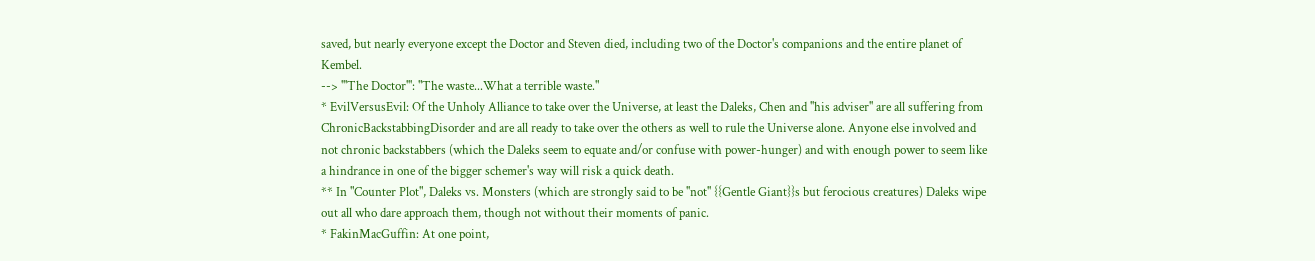saved, but nearly everyone except the Doctor and Steven died, including two of the Doctor's companions and the entire planet of Kembel.
--> '''The Doctor''': "The waste...What a terrible waste."
* EvilVersusEvil: Of the Unholy Alliance to take over the Universe, at least the Daleks, Chen and ''his adviser'' are all suffering from ChronicBackstabbingDisorder and are all ready to take over the others as well to rule the Universe alone. Anyone else involved and not chronic backstabbers (which the Daleks seem to equate and/or confuse with power-hunger) and with enough power to seem like a hindrance in one of the bigger schemer's way will risk a quick death.
** In "Counter Plot", Daleks vs. Monsters (which are strongly said to be ''not'' {{Gentle Giant}}s but ferocious creatures) Daleks wipe out all who dare approach them, though not without their moments of panic.
* FakinMacGuffin: At one point,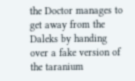the Doctor manages to get away from the Daleks by handing over a fake version of the taranium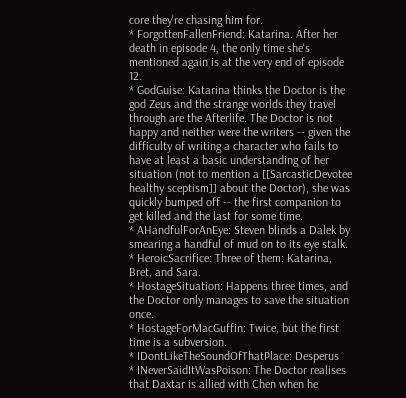core they're chasing him for.
* ForgottenFallenFriend: Katarina. After her death in episode 4, the only time she's mentioned again is at the very end of episode 12.
* GodGuise: Katarina thinks the Doctor is the god Zeus and the strange worlds they travel through are the Afterlife. The Doctor is not happy and neither were the writers -- given the difficulty of writing a character who fails to have at least a basic understanding of her situation (not to mention a [[SarcasticDevotee healthy sceptism]] about the Doctor), she was quickly bumped off -- the first companion to get killed and the last for some time.
* AHandfulForAnEye: Steven blinds a Dalek by smearing a handful of mud on to its eye stalk.
* HeroicSacrifice: Three of them: Katarina, Bret, and Sara.
* HostageSituation: Happens three times, and the Doctor only manages to save the situation once.
* HostageForMacGuffin: Twice, but the first time is a subversion.
* IDontLikeTheSoundOfThatPlace: Desperus
* INeverSaidItWasPoison: The Doctor realises that Daxtar is allied with Chen when he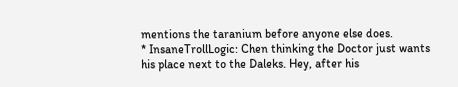mentions the taranium before anyone else does.
* InsaneTrollLogic: Chen thinking the Doctor just wants his place next to the Daleks. Hey, after his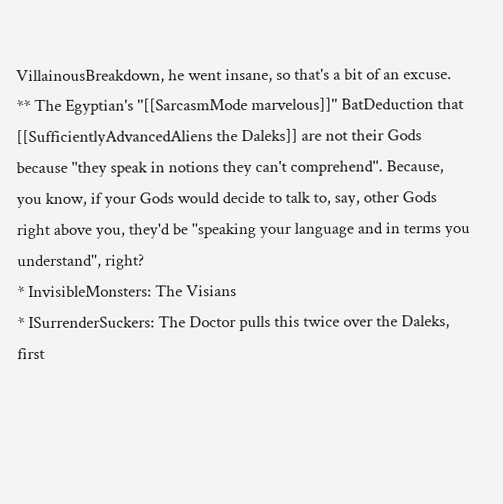VillainousBreakdown, he went insane, so that's a bit of an excuse.
** The Egyptian's ''[[SarcasmMode marvelous]]'' BatDeduction that [[SufficientlyAdvancedAliens the Daleks]] are not their Gods because ''they speak in notions they can't comprehend''. Because, you know, if your Gods would decide to talk to, say, other Gods right above you, they'd be ''speaking your language and in terms you understand'', right?
* InvisibleMonsters: The Visians
* ISurrenderSuckers: The Doctor pulls this twice over the Daleks, first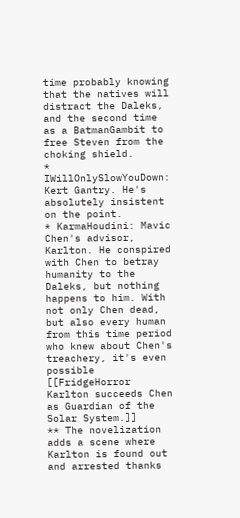time probably knowing that the natives will distract the Daleks, and the second time as a BatmanGambit to free Steven from the choking shield.
* IWillOnlySlowYouDown: Kert Gantry. He's absolutely insistent on the point.
* KarmaHoudini: Mavic Chen's advisor, Karlton. He conspired with Chen to betray humanity to the Daleks, but nothing happens to him. With not only Chen dead, but also every human from this time period who knew about Chen's treachery, it's even possible [[FridgeHorror Karlton succeeds Chen as Guardian of the Solar System.]]
** The novelization adds a scene where Karlton is found out and arrested thanks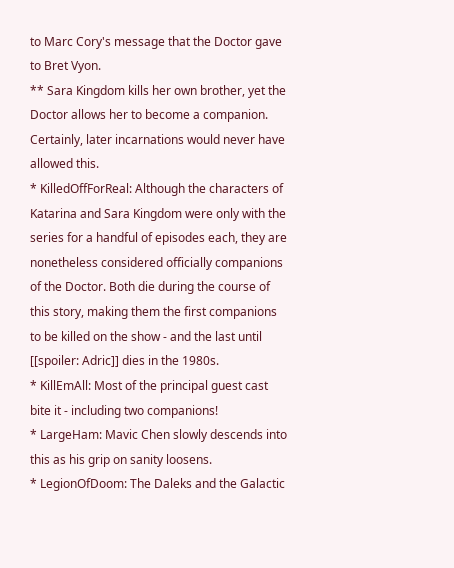to Marc Cory's message that the Doctor gave to Bret Vyon.
** Sara Kingdom kills her own brother, yet the Doctor allows her to become a companion. Certainly, later incarnations would never have allowed this.
* KilledOffForReal: Although the characters of Katarina and Sara Kingdom were only with the series for a handful of episodes each, they are nonetheless considered officially companions of the Doctor. Both die during the course of this story, making them the first companions to be killed on the show - and the last until [[spoiler: Adric]] dies in the 1980s.
* KillEmAll: Most of the principal guest cast bite it - including two companions!
* LargeHam: Mavic Chen slowly descends into this as his grip on sanity loosens.
* LegionOfDoom: The Daleks and the Galactic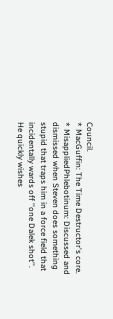Council.
* MacGuffin: The Time Destructor's core.
* MisappliedPhlebotinum: Discussed and dismissed when Steven does something stupid that traps him in a force field that incidentally wards off ''one Dalek shot''. He quickly wishes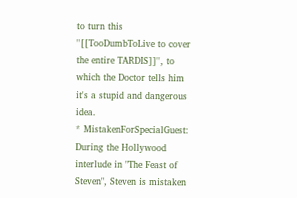to turn this ''[[TooDumbToLive to cover the entire TARDIS]]'', to which the Doctor tells him it's a stupid and dangerous idea.
* MistakenForSpecialGuest: During the Hollywood interlude in "The Feast of Steven", Steven is mistaken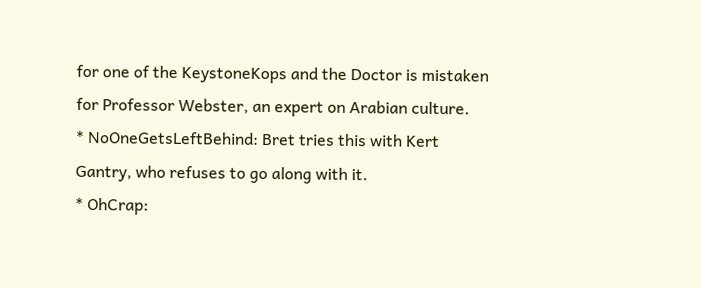for one of the KeystoneKops and the Doctor is mistaken for Professor Webster, an expert on Arabian culture.
* NoOneGetsLeftBehind: Bret tries this with Kert Gantry, who refuses to go along with it.
* OhCrap: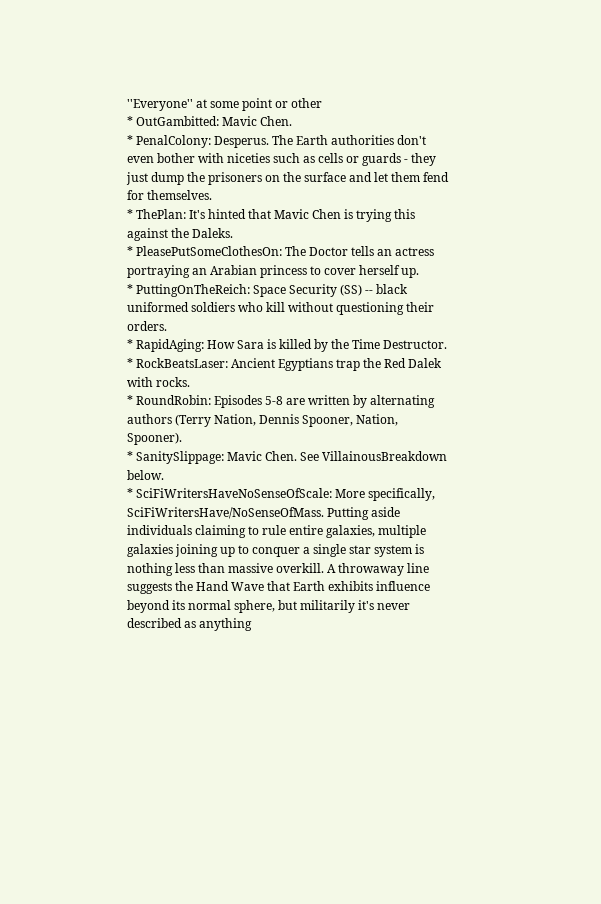''Everyone'' at some point or other
* OutGambitted: Mavic Chen.
* PenalColony: Desperus. The Earth authorities don't even bother with niceties such as cells or guards - they just dump the prisoners on the surface and let them fend for themselves.
* ThePlan: It's hinted that Mavic Chen is trying this against the Daleks.
* PleasePutSomeClothesOn: The Doctor tells an actress portraying an Arabian princess to cover herself up.
* PuttingOnTheReich: Space Security (SS) -- black uniformed soldiers who kill without questioning their orders.
* RapidAging: How Sara is killed by the Time Destructor.
* RockBeatsLaser: Ancient Egyptians trap the Red Dalek with rocks.
* RoundRobin: Episodes 5-8 are written by alternating authors (Terry Nation, Dennis Spooner, Nation, Spooner).
* SanitySlippage: Mavic Chen. See VillainousBreakdown below.
* SciFiWritersHaveNoSenseOfScale: More specifically, SciFiWritersHave/NoSenseOfMass. Putting aside individuals claiming to rule entire galaxies, multiple galaxies joining up to conquer a single star system is nothing less than massive overkill. A throwaway line suggests the Hand Wave that Earth exhibits influence beyond its normal sphere, but militarily it's never described as anything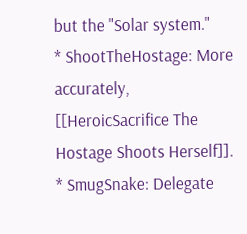but the "Solar system."
* ShootTheHostage: More accurately, [[HeroicSacrifice The Hostage Shoots Herself]].
* SmugSnake: Delegate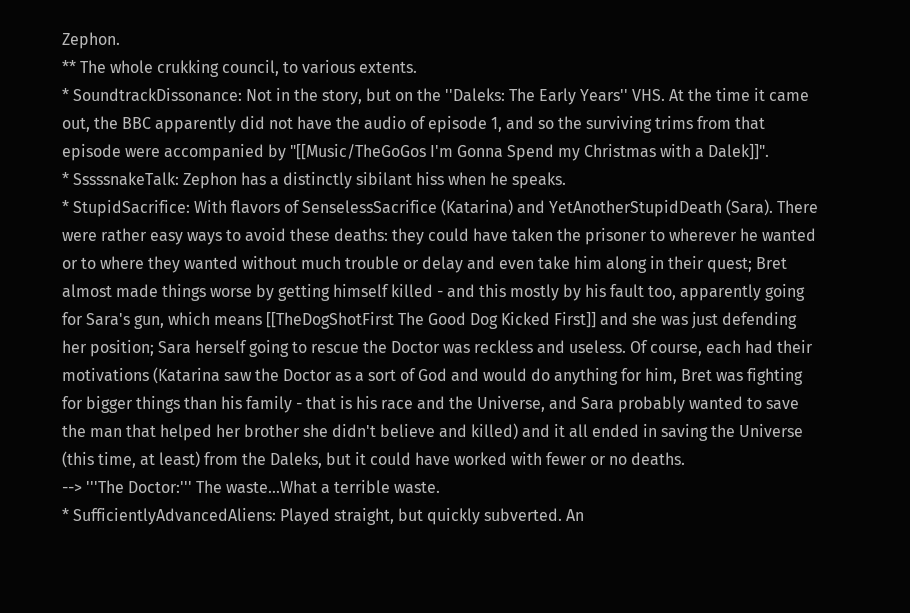Zephon.
** The whole crukking council, to various extents.
* SoundtrackDissonance: Not in the story, but on the ''Daleks: The Early Years'' VHS. At the time it came out, the BBC apparently did not have the audio of episode 1, and so the surviving trims from that episode were accompanied by "[[Music/TheGoGos I'm Gonna Spend my Christmas with a Dalek]]".
* SssssnakeTalk: Zephon has a distinctly sibilant hiss when he speaks.
* StupidSacrifice: With flavors of SenselessSacrifice (Katarina) and YetAnotherStupidDeath (Sara). There were rather easy ways to avoid these deaths: they could have taken the prisoner to wherever he wanted or to where they wanted without much trouble or delay and even take him along in their quest; Bret almost made things worse by getting himself killed - and this mostly by his fault too, apparently going for Sara's gun, which means [[TheDogShotFirst The Good Dog Kicked First]] and she was just defending her position; Sara herself going to rescue the Doctor was reckless and useless. Of course, each had their motivations (Katarina saw the Doctor as a sort of God and would do anything for him, Bret was fighting for bigger things than his family - that is his race and the Universe, and Sara probably wanted to save the man that helped her brother she didn't believe and killed) and it all ended in saving the Universe (this time, at least) from the Daleks, but it could have worked with fewer or no deaths.
--> '''The Doctor:''' The waste...What a terrible waste.
* SufficientlyAdvancedAliens: Played straight, but quickly subverted. An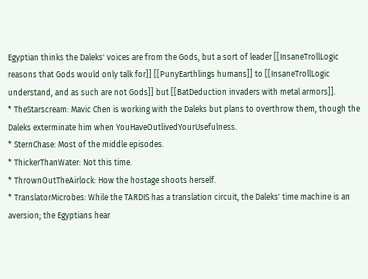Egyptian thinks the Daleks' voices are from the Gods, but a sort of leader [[InsaneTrollLogic reasons that Gods would only talk for]] [[PunyEarthlings humans]] to [[InsaneTrollLogic understand, and as such are not Gods]] but [[BatDeduction invaders with metal armors]].
* TheStarscream: Mavic Chen is working with the Daleks but plans to overthrow them, though the Daleks exterminate him when YouHaveOutlivedYourUsefulness.
* SternChase: Most of the middle episodes.
* ThickerThanWater: Not this time.
* ThrownOutTheAirlock: How the hostage shoots herself.
* TranslatorMicrobes: While the TARDIS has a translation circuit, the Daleks' time machine is an aversion; the Egyptians hear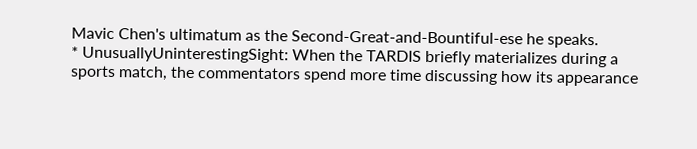Mavic Chen's ultimatum as the Second-Great-and-Bountiful-ese he speaks.
* UnusuallyUninterestingSight: When the TARDIS briefly materializes during a sports match, the commentators spend more time discussing how its appearance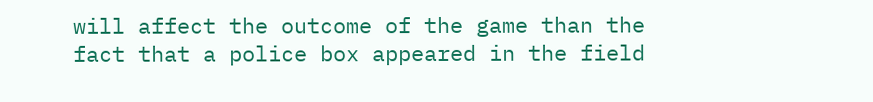will affect the outcome of the game than the fact that a police box appeared in the field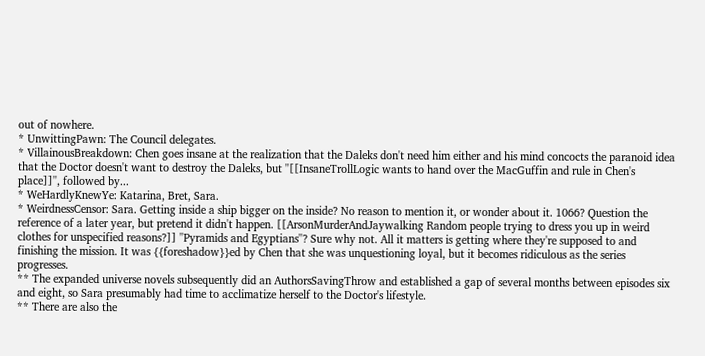out of nowhere.
* UnwittingPawn: The Council delegates.
* VillainousBreakdown: Chen goes insane at the realization that the Daleks don't need him either and his mind concocts the paranoid idea that the Doctor doesn't want to destroy the Daleks, but ''[[InsaneTrollLogic wants to hand over the MacGuffin and rule in Chen's place]]'', followed by...
* WeHardlyKnewYe: Katarina, Bret, Sara.
* WeirdnessCensor: Sara. Getting inside a ship bigger on the inside? No reason to mention it, or wonder about it. 1066? Question the reference of a later year, but pretend it didn't happen. [[ArsonMurderAndJaywalking Random people trying to dress you up in weird clothes for unspecified reasons?]] ''Pyramids and Egyptians''? Sure why not. All it matters is getting where they're supposed to and finishing the mission. It was {{foreshadow}}ed by Chen that she was unquestioning loyal, but it becomes ridiculous as the series progresses.
** The expanded universe novels subsequently did an AuthorsSavingThrow and established a gap of several months between episodes six and eight, so Sara presumably had time to acclimatize herself to the Doctor's lifestyle.
** There are also the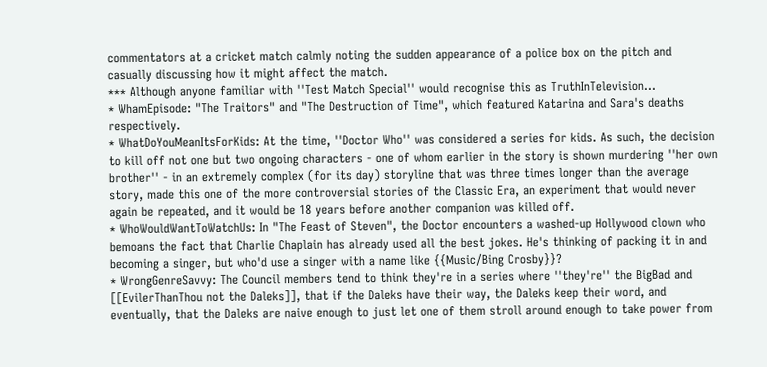commentators at a cricket match calmly noting the sudden appearance of a police box on the pitch and casually discussing how it might affect the match.
*** Although anyone familiar with ''Test Match Special'' would recognise this as TruthInTelevision...
* WhamEpisode: "The Traitors" and "The Destruction of Time", which featured Katarina and Sara's deaths respectively.
* WhatDoYouMeanItsForKids: At the time, ''Doctor Who'' was considered a series for kids. As such, the decision to kill off not one but two ongoing characters - one of whom earlier in the story is shown murdering ''her own brother'' - in an extremely complex (for its day) storyline that was three times longer than the average story, made this one of the more controversial stories of the Classic Era, an experiment that would never again be repeated, and it would be 18 years before another companion was killed off.
* WhoWouldWantToWatchUs: In "The Feast of Steven", the Doctor encounters a washed-up Hollywood clown who bemoans the fact that Charlie Chaplain has already used all the best jokes. He's thinking of packing it in and becoming a singer, but who'd use a singer with a name like {{Music/Bing Crosby}}?
* WrongGenreSavvy: The Council members tend to think they're in a series where ''they're'' the BigBad and [[EvilerThanThou not the Daleks]], that if the Daleks have their way, the Daleks keep their word, and eventually, that the Daleks are naive enough to just let one of them stroll around enough to take power from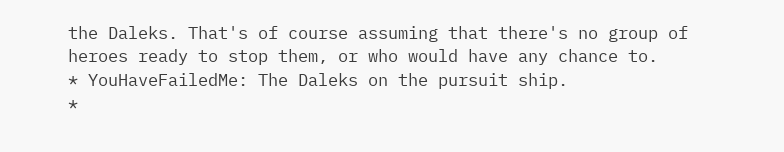the Daleks. That's of course assuming that there's no group of heroes ready to stop them, or who would have any chance to.
* YouHaveFailedMe: The Daleks on the pursuit ship.
*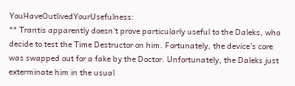YouHaveOutlivedYourUsefulness:
** Trantis apparently doesn't prove particularly useful to the Daleks, who decide to test the Time Destructor on him. Fortunately, the device's core was swapped out for a fake by the Doctor. Unfortunately, the Daleks just exterminate him in the usual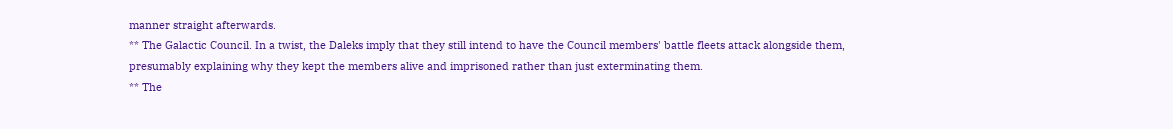manner straight afterwards.
** The Galactic Council. In a twist, the Daleks imply that they still intend to have the Council members' battle fleets attack alongside them, presumably explaining why they kept the members alive and imprisoned rather than just exterminating them.
** The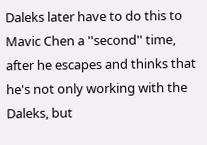Daleks later have to do this to Mavic Chen a ''second'' time, after he escapes and thinks that he's not only working with the Daleks, but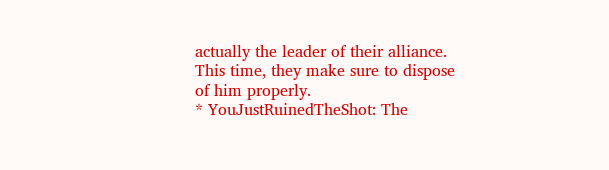actually the leader of their alliance. This time, they make sure to dispose of him properly.
* YouJustRuinedTheShot: The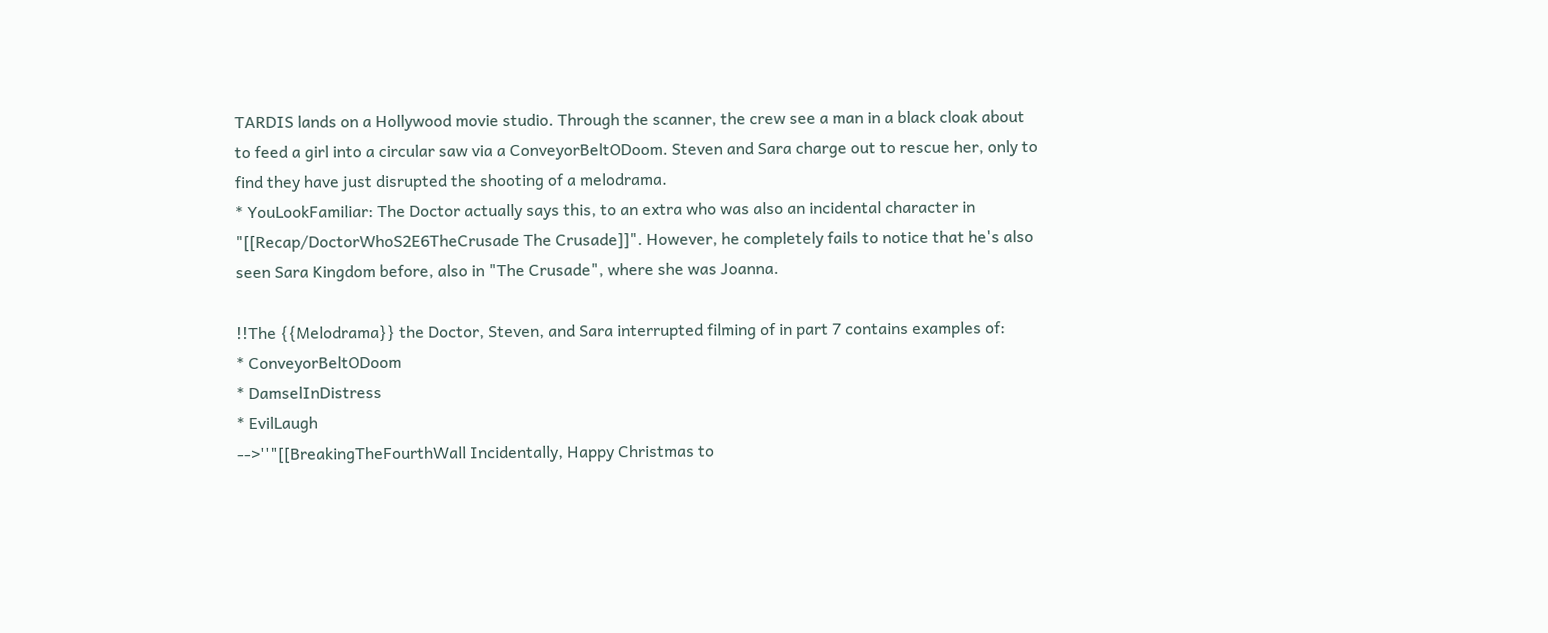TARDIS lands on a Hollywood movie studio. Through the scanner, the crew see a man in a black cloak about to feed a girl into a circular saw via a ConveyorBeltODoom. Steven and Sara charge out to rescue her, only to find they have just disrupted the shooting of a melodrama.
* YouLookFamiliar: The Doctor actually says this, to an extra who was also an incidental character in "[[Recap/DoctorWhoS2E6TheCrusade The Crusade]]". However, he completely fails to notice that he's also seen Sara Kingdom before, also in "The Crusade", where she was Joanna.

!!The {{Melodrama}} the Doctor, Steven, and Sara interrupted filming of in part 7 contains examples of:
* ConveyorBeltODoom
* DamselInDistress
* EvilLaugh
-->''"[[BreakingTheFourthWall Incidentally, Happy Christmas to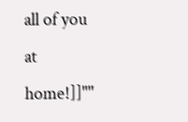all of you at home!]]"''